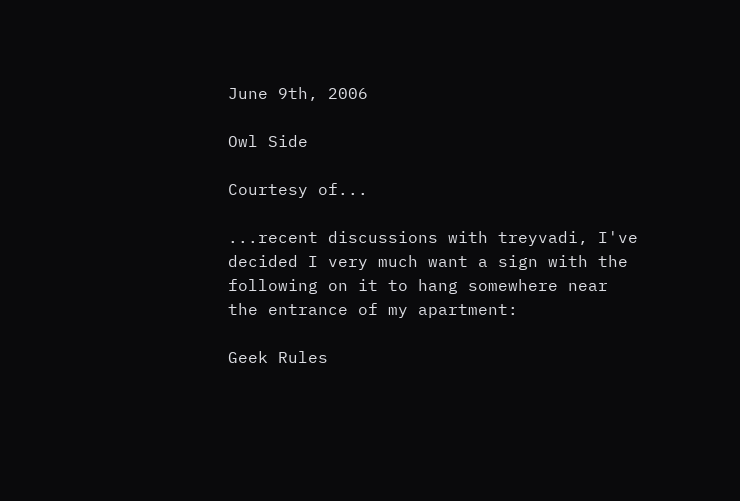June 9th, 2006

Owl Side

Courtesy of...

...recent discussions with treyvadi, I've decided I very much want a sign with the following on it to hang somewhere near the entrance of my apartment:

Geek Rules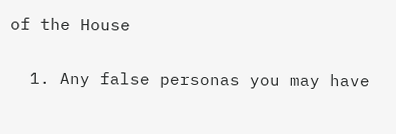of the House

  1. Any false personas you may have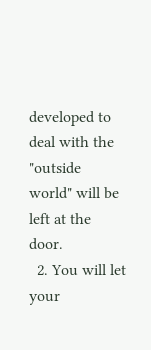developed to deal with the "outside world" will be left at the door.
  2. You will let your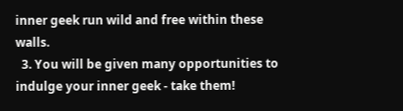inner geek run wild and free within these walls.
  3. You will be given many opportunities to indulge your inner geek - take them!